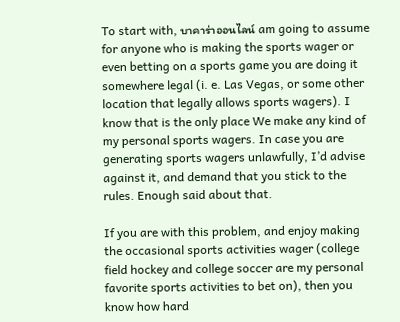To start with, บาคาร่าออนไลน์ am going to assume for anyone who is making the sports wager or even betting on a sports game you are doing it somewhere legal (i. e. Las Vegas, or some other location that legally allows sports wagers). I know that is the only place We make any kind of my personal sports wagers. In case you are generating sports wagers unlawfully, I’d advise against it, and demand that you stick to the rules. Enough said about that.

If you are with this problem, and enjoy making the occasional sports activities wager (college field hockey and college soccer are my personal favorite sports activities to bet on), then you know how hard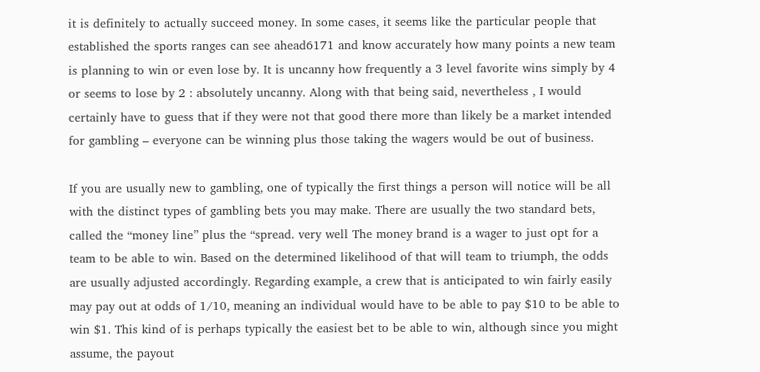it is definitely to actually succeed money. In some cases, it seems like the particular people that established the sports ranges can see ahead6171 and know accurately how many points a new team is planning to win or even lose by. It is uncanny how frequently a 3 level favorite wins simply by 4 or seems to lose by 2 : absolutely uncanny. Along with that being said, nevertheless , I would certainly have to guess that if they were not that good there more than likely be a market intended for gambling – everyone can be winning plus those taking the wagers would be out of business.

If you are usually new to gambling, one of typically the first things a person will notice will be all with the distinct types of gambling bets you may make. There are usually the two standard bets, called the “money line” plus the “spread. very well The money brand is a wager to just opt for a team to be able to win. Based on the determined likelihood of that will team to triumph, the odds are usually adjusted accordingly. Regarding example, a crew that is anticipated to win fairly easily may pay out at odds of 1/10, meaning an individual would have to be able to pay $10 to be able to win $1. This kind of is perhaps typically the easiest bet to be able to win, although since you might assume, the payout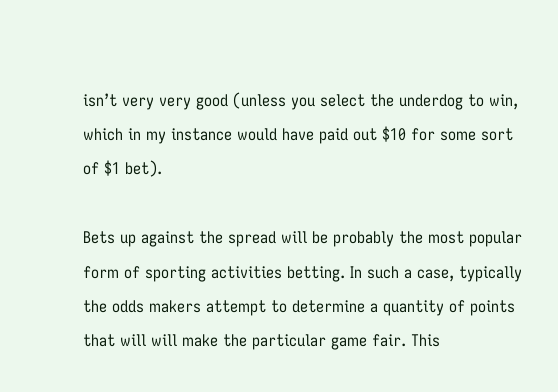isn’t very very good (unless you select the underdog to win, which in my instance would have paid out $10 for some sort of $1 bet).

Bets up against the spread will be probably the most popular form of sporting activities betting. In such a case, typically the odds makers attempt to determine a quantity of points that will will make the particular game fair. This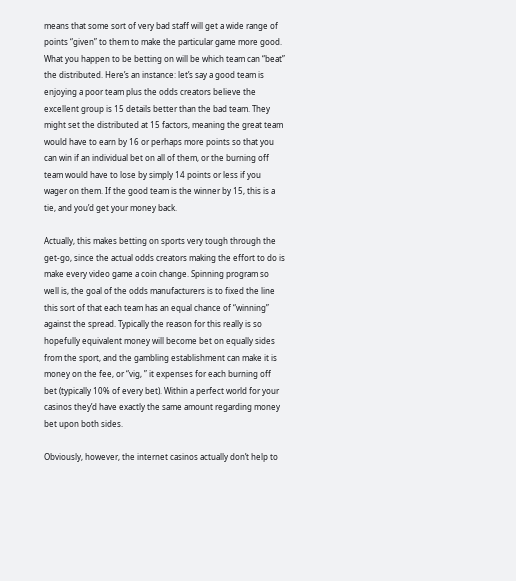means that some sort of very bad staff will get a wide range of points “given” to them to make the particular game more good. What you happen to be betting on will be which team can “beat” the distributed. Here’s an instance: let’s say a good team is enjoying a poor team plus the odds creators believe the excellent group is 15 details better than the bad team. They might set the distributed at 15 factors, meaning the great team would have to earn by 16 or perhaps more points so that you can win if an individual bet on all of them, or the burning off team would have to lose by simply 14 points or less if you wager on them. If the good team is the winner by 15, this is a tie, and you’d get your money back.

Actually, this makes betting on sports very tough through the get-go, since the actual odds creators making the effort to do is make every video game a coin change. Spinning program so well is, the goal of the odds manufacturers is to fixed the line this sort of that each team has an equal chance of “winning” against the spread. Typically the reason for this really is so hopefully equivalent money will become bet on equally sides from the sport, and the gambling establishment can make it is money on the fee, or “vig, ” it expenses for each burning off bet (typically 10% of every bet). Within a perfect world for your casinos they’d have exactly the same amount regarding money bet upon both sides.

Obviously, however, the internet casinos actually don’t help to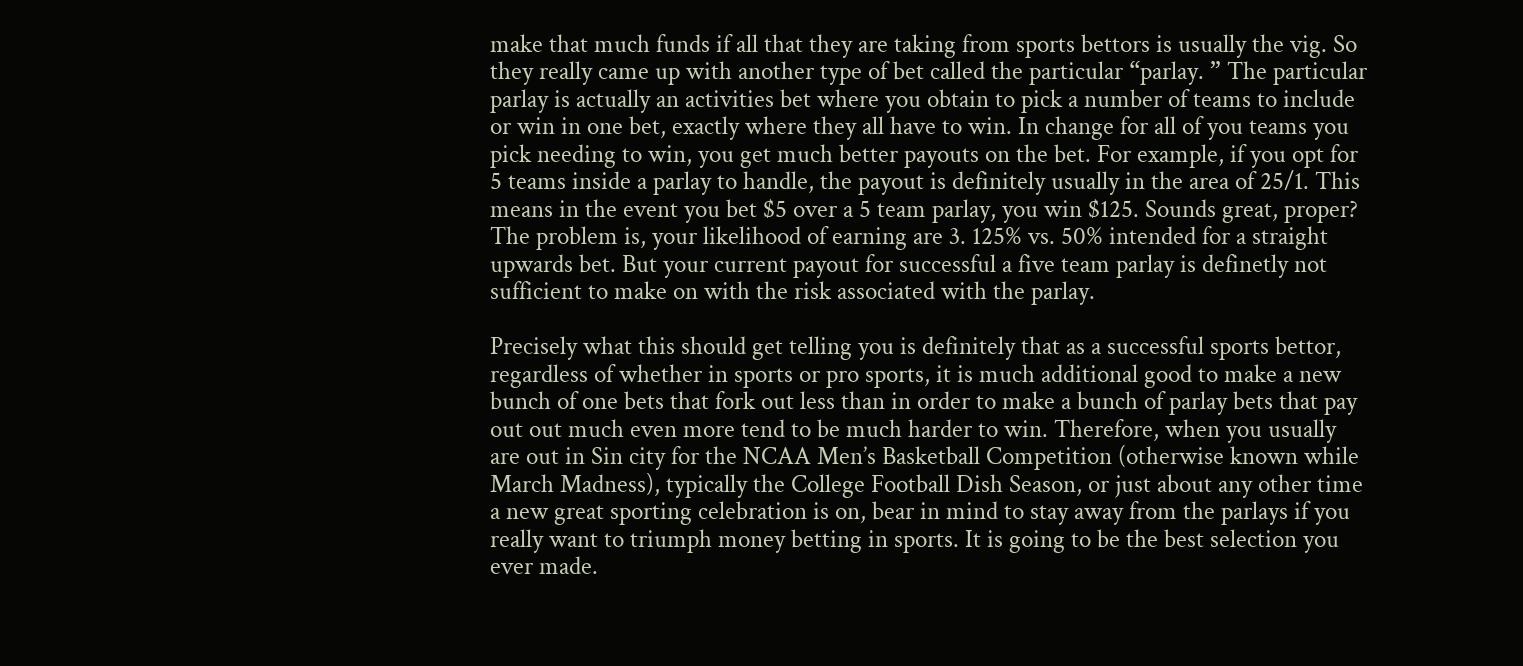make that much funds if all that they are taking from sports bettors is usually the vig. So they really came up with another type of bet called the particular “parlay. ” The particular parlay is actually an activities bet where you obtain to pick a number of teams to include or win in one bet, exactly where they all have to win. In change for all of you teams you pick needing to win, you get much better payouts on the bet. For example, if you opt for 5 teams inside a parlay to handle, the payout is definitely usually in the area of 25/1. This means in the event you bet $5 over a 5 team parlay, you win $125. Sounds great, proper? The problem is, your likelihood of earning are 3. 125% vs. 50% intended for a straight upwards bet. But your current payout for successful a five team parlay is definetly not sufficient to make on with the risk associated with the parlay.

Precisely what this should get telling you is definitely that as a successful sports bettor, regardless of whether in sports or pro sports, it is much additional good to make a new bunch of one bets that fork out less than in order to make a bunch of parlay bets that pay out out much even more tend to be much harder to win. Therefore, when you usually are out in Sin city for the NCAA Men’s Basketball Competition (otherwise known while March Madness), typically the College Football Dish Season, or just about any other time a new great sporting celebration is on, bear in mind to stay away from the parlays if you really want to triumph money betting in sports. It is going to be the best selection you ever made.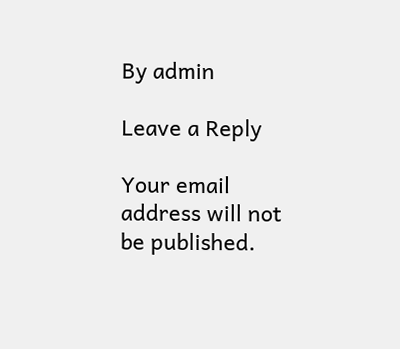By admin

Leave a Reply

Your email address will not be published.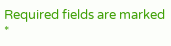Required fields are marked *